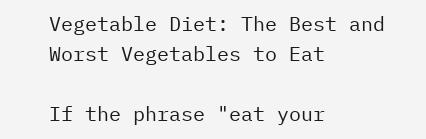Vegetable Diet: The Best and Worst Vegetables to Eat

If the phrase "eat your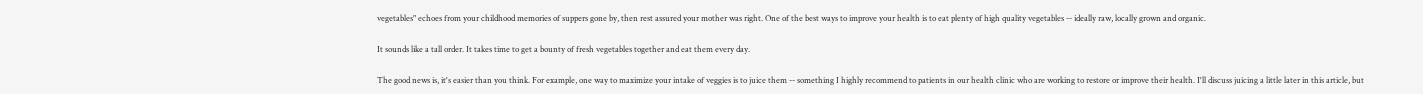vegetables" echoes from your childhood memories of suppers gone by, then rest assured your mother was right. One of the best ways to improve your health is to eat plenty of high quality vegetables -- ideally raw, locally grown and organic.

It sounds like a tall order. It takes time to get a bounty of fresh vegetables together and eat them every day.

The good news is, it's easier than you think. For example, one way to maximize your intake of veggies is to juice them -- something I highly recommend to patients in our health clinic who are working to restore or improve their health. I'll discuss juicing a little later in this article, but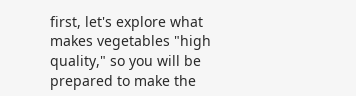first, let's explore what makes vegetables "high quality," so you will be prepared to make the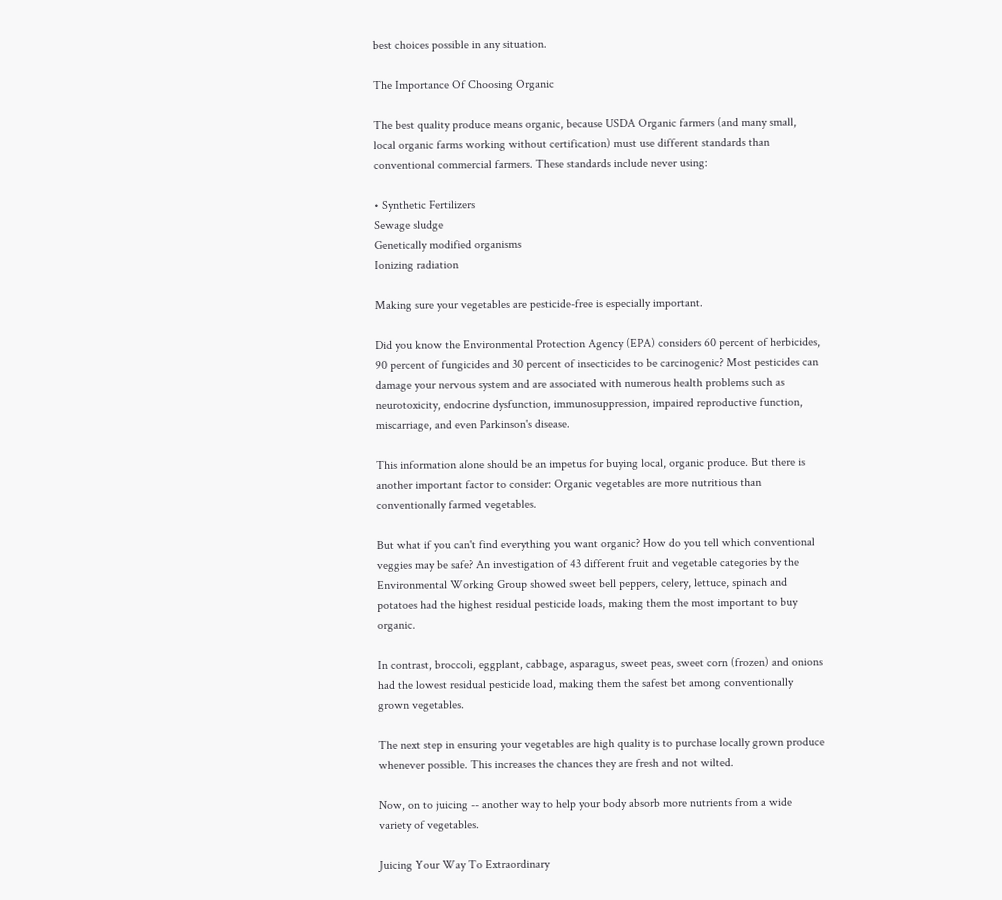best choices possible in any situation.

The Importance Of Choosing Organic

The best quality produce means organic, because USDA Organic farmers (and many small, local organic farms working without certification) must use different standards than conventional commercial farmers. These standards include never using:

• Synthetic Fertilizers
Sewage sludge
Genetically modified organisms
Ionizing radiation

Making sure your vegetables are pesticide-free is especially important.

Did you know the Environmental Protection Agency (EPA) considers 60 percent of herbicides, 90 percent of fungicides and 30 percent of insecticides to be carcinogenic? Most pesticides can damage your nervous system and are associated with numerous health problems such as neurotoxicity, endocrine dysfunction, immunosuppression, impaired reproductive function, miscarriage, and even Parkinson's disease.

This information alone should be an impetus for buying local, organic produce. But there is another important factor to consider: Organic vegetables are more nutritious than conventionally farmed vegetables.

But what if you can't find everything you want organic? How do you tell which conventional veggies may be safe? An investigation of 43 different fruit and vegetable categories by the Environmental Working Group showed sweet bell peppers, celery, lettuce, spinach and potatoes had the highest residual pesticide loads, making them the most important to buy organic.

In contrast, broccoli, eggplant, cabbage, asparagus, sweet peas, sweet corn (frozen) and onions had the lowest residual pesticide load, making them the safest bet among conventionally grown vegetables.

The next step in ensuring your vegetables are high quality is to purchase locally grown produce whenever possible. This increases the chances they are fresh and not wilted.

Now, on to juicing -- another way to help your body absorb more nutrients from a wide variety of vegetables.

Juicing Your Way To Extraordinary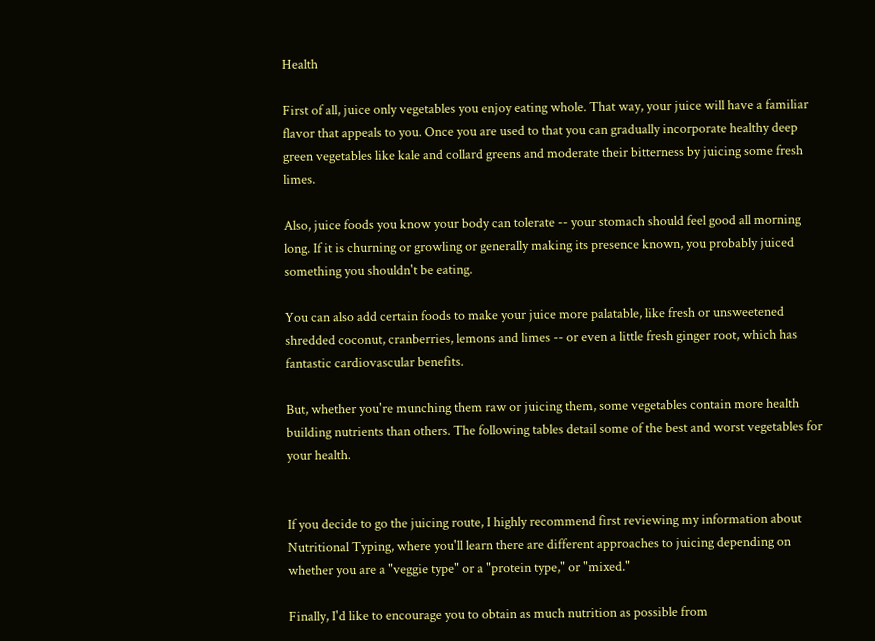Health

First of all, juice only vegetables you enjoy eating whole. That way, your juice will have a familiar flavor that appeals to you. Once you are used to that you can gradually incorporate healthy deep green vegetables like kale and collard greens and moderate their bitterness by juicing some fresh limes.

Also, juice foods you know your body can tolerate -- your stomach should feel good all morning long. If it is churning or growling or generally making its presence known, you probably juiced something you shouldn't be eating.

You can also add certain foods to make your juice more palatable, like fresh or unsweetened shredded coconut, cranberries, lemons and limes -- or even a little fresh ginger root, which has fantastic cardiovascular benefits.

But, whether you're munching them raw or juicing them, some vegetables contain more health building nutrients than others. The following tables detail some of the best and worst vegetables for your health.


If you decide to go the juicing route, I highly recommend first reviewing my information about Nutritional Typing, where you'll learn there are different approaches to juicing depending on whether you are a "veggie type" or a "protein type," or "mixed."

Finally, I'd like to encourage you to obtain as much nutrition as possible from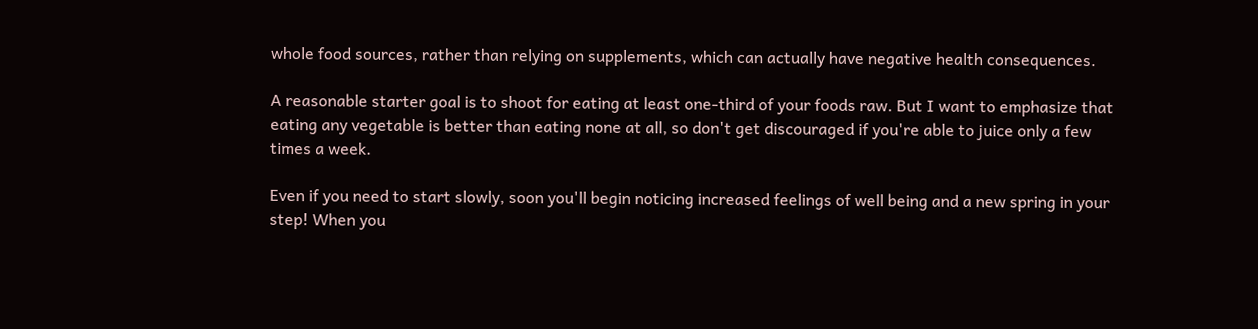whole food sources, rather than relying on supplements, which can actually have negative health consequences.

A reasonable starter goal is to shoot for eating at least one-third of your foods raw. But I want to emphasize that eating any vegetable is better than eating none at all, so don't get discouraged if you're able to juice only a few times a week.

Even if you need to start slowly, soon you'll begin noticing increased feelings of well being and a new spring in your step! When you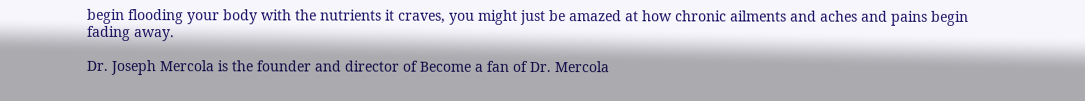begin flooding your body with the nutrients it craves, you might just be amazed at how chronic ailments and aches and pains begin fading away.

Dr. Joseph Mercola is the founder and director of Become a fan of Dr. Mercola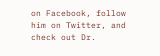on Facebook, follow him on Twitter, and check out Dr.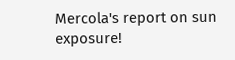Mercola's report on sun exposure!